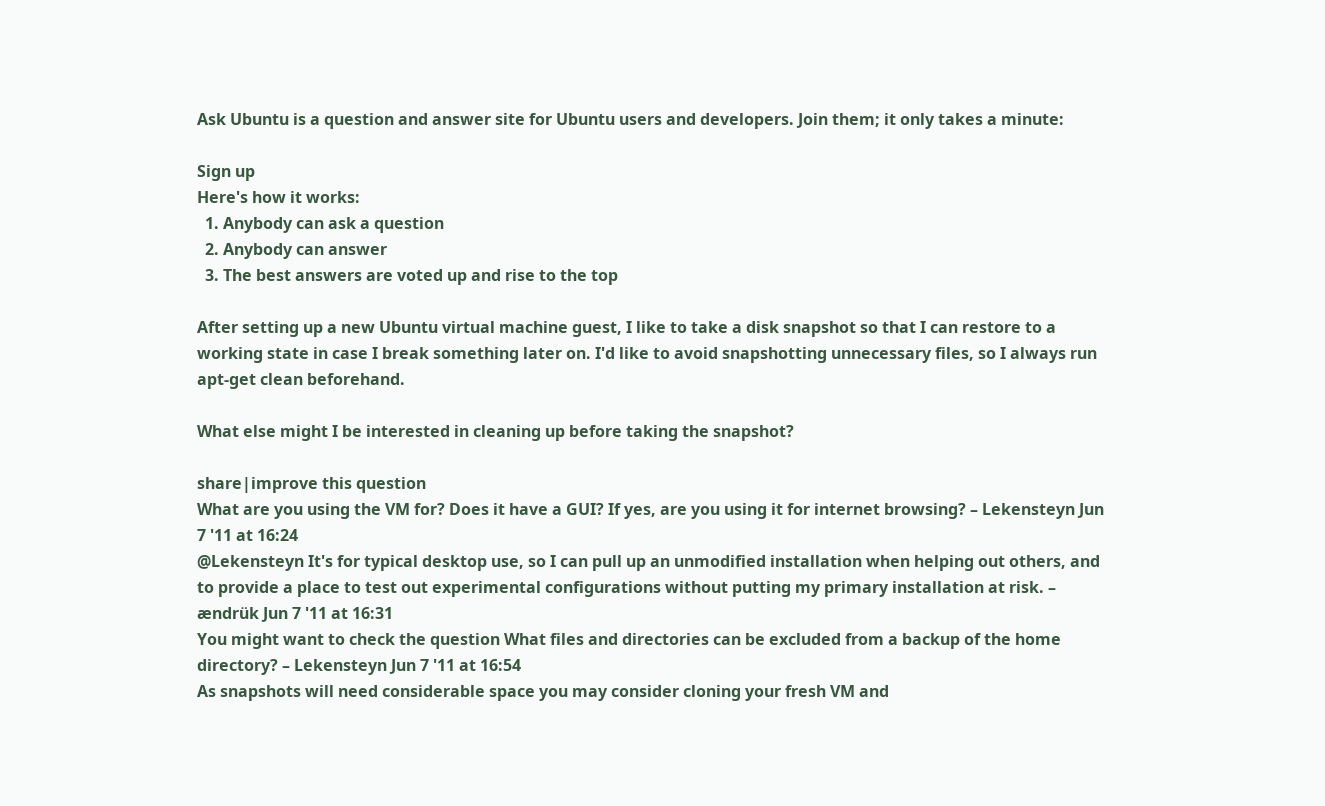Ask Ubuntu is a question and answer site for Ubuntu users and developers. Join them; it only takes a minute:

Sign up
Here's how it works:
  1. Anybody can ask a question
  2. Anybody can answer
  3. The best answers are voted up and rise to the top

After setting up a new Ubuntu virtual machine guest, I like to take a disk snapshot so that I can restore to a working state in case I break something later on. I'd like to avoid snapshotting unnecessary files, so I always run apt-get clean beforehand.

What else might I be interested in cleaning up before taking the snapshot?

share|improve this question
What are you using the VM for? Does it have a GUI? If yes, are you using it for internet browsing? – Lekensteyn Jun 7 '11 at 16:24
@Lekensteyn It's for typical desktop use, so I can pull up an unmodified installation when helping out others, and to provide a place to test out experimental configurations without putting my primary installation at risk. – ændrük Jun 7 '11 at 16:31
You might want to check the question What files and directories can be excluded from a backup of the home directory? – Lekensteyn Jun 7 '11 at 16:54
As snapshots will need considerable space you may consider cloning your fresh VM and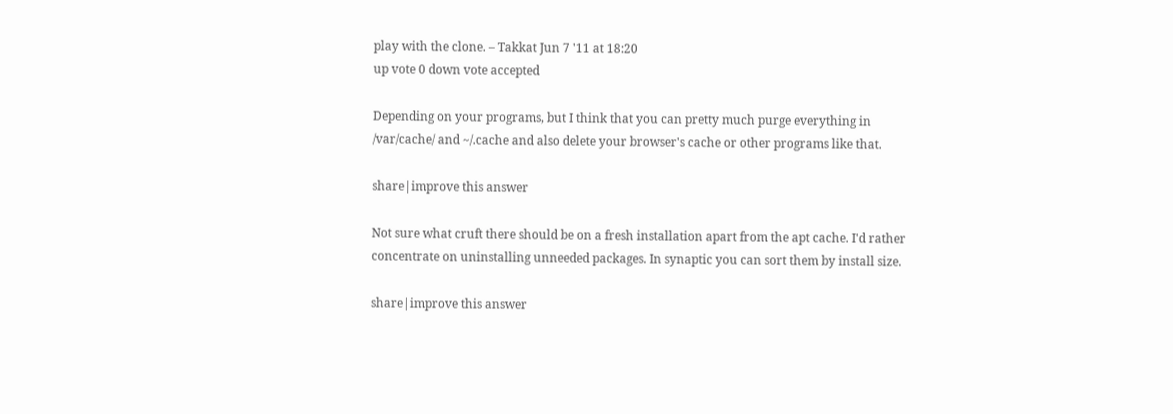play with the clone. – Takkat Jun 7 '11 at 18:20
up vote 0 down vote accepted

Depending on your programs, but I think that you can pretty much purge everything in /var/cache/ and ~/.cache and also delete your browser's cache or other programs like that.

share|improve this answer

Not sure what cruft there should be on a fresh installation apart from the apt cache. I'd rather concentrate on uninstalling unneeded packages. In synaptic you can sort them by install size.

share|improve this answer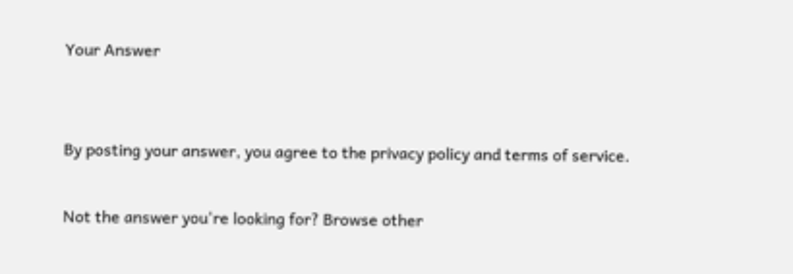Your Answer


By posting your answer, you agree to the privacy policy and terms of service.

Not the answer you're looking for? Browse other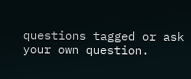questions tagged or ask your own question.